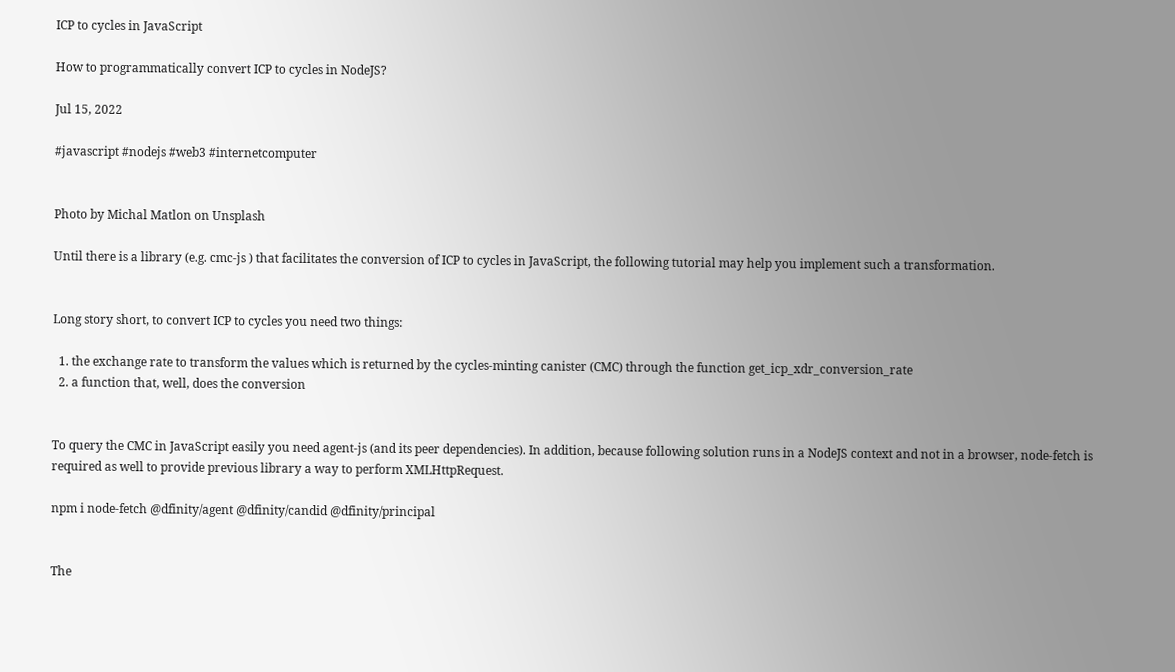ICP to cycles in JavaScript

How to programmatically convert ICP to cycles in NodeJS?

Jul 15, 2022

#javascript #nodejs #web3 #internetcomputer


Photo by Michal Matlon on Unsplash

Until there is a library (e.g. cmc-js ) that facilitates the conversion of ICP to cycles in JavaScript, the following tutorial may help you implement such a transformation.


Long story short, to convert ICP to cycles you need two things:

  1. the exchange rate to transform the values which is returned by the cycles-minting canister (CMC) through the function get_icp_xdr_conversion_rate
  2. a function that, well, does the conversion


To query the CMC in JavaScript easily you need agent-js (and its peer dependencies). In addition, because following solution runs in a NodeJS context and not in a browser, node-fetch is required as well to provide previous library a way to perform XMLHttpRequest.

npm i node-fetch @dfinity/agent @dfinity/candid @dfinity/principal


The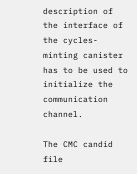description of the interface of the cycles-minting canister has to be used to initialize the communication channel.

The CMC candid file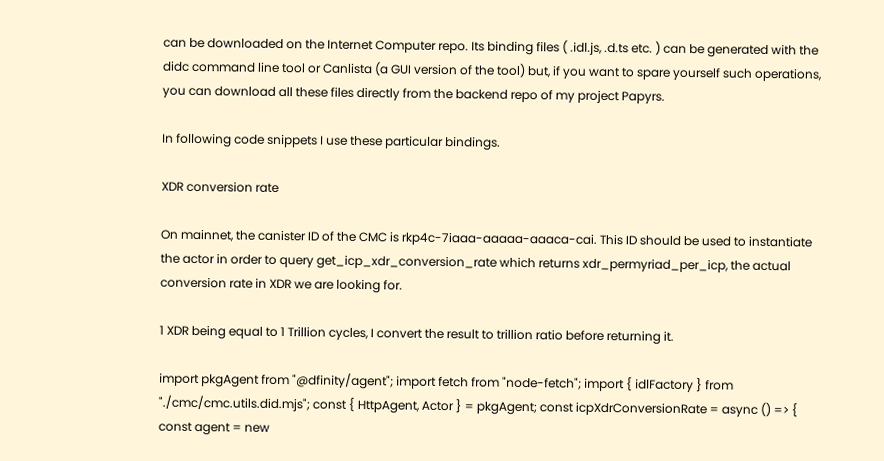can be downloaded on the Internet Computer repo. Its binding files ( .idl.js, .d.ts etc. ) can be generated with the didc command line tool or Canlista (a GUI version of the tool) but, if you want to spare yourself such operations, you can download all these files directly from the backend repo of my project Papyrs.

In following code snippets I use these particular bindings.

XDR conversion rate

On mainnet, the canister ID of the CMC is rkp4c-7iaaa-aaaaa-aaaca-cai. This ID should be used to instantiate the actor in order to query get_icp_xdr_conversion_rate which returns xdr_permyriad_per_icp, the actual conversion rate in XDR we are looking for.

1 XDR being equal to 1 Trillion cycles, I convert the result to trillion ratio before returning it.

import pkgAgent from "@dfinity/agent"; import fetch from "node-fetch"; import { idlFactory } from "./cmc/cmc.utils.did.mjs"; const { HttpAgent, Actor } = pkgAgent; const icpXdrConversionRate = async () => { const agent = new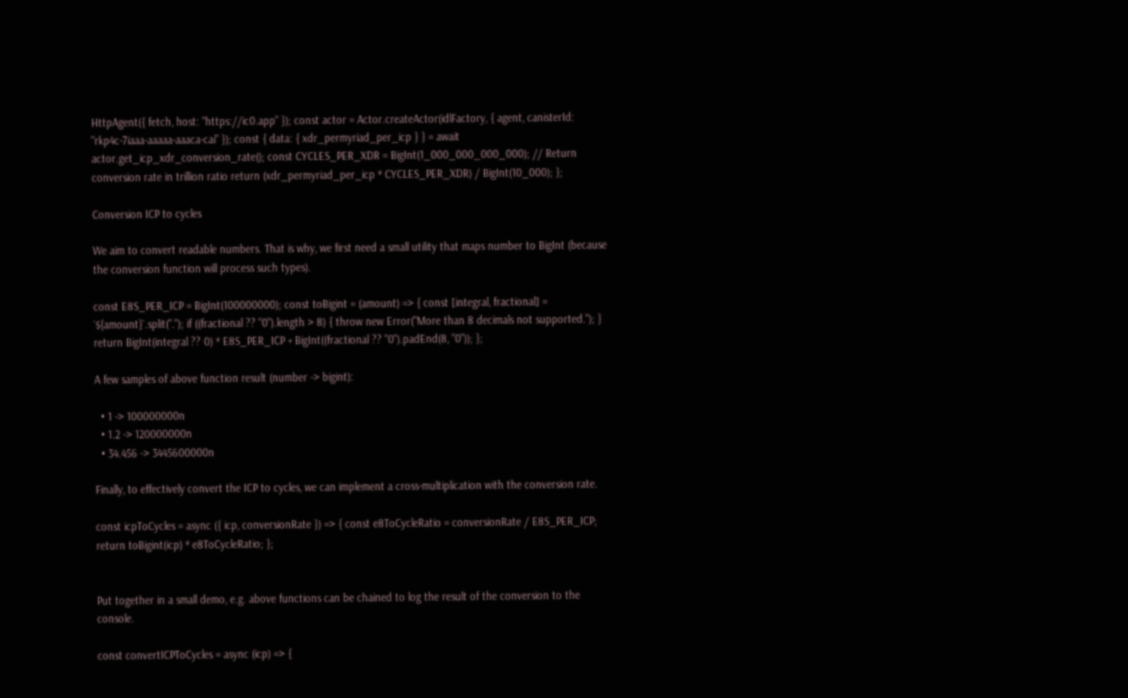HttpAgent({ fetch, host: "https://ic0.app" }); const actor = Actor.createActor(idlFactory, { agent, canisterId: "rkp4c-7iaaa-aaaaa-aaaca-cai" }); const { data: { xdr_permyriad_per_icp } } = await actor.get_icp_xdr_conversion_rate(); const CYCLES_PER_XDR = BigInt(1_000_000_000_000); // Return conversion rate in trillion ratio return (xdr_permyriad_per_icp * CYCLES_PER_XDR) / BigInt(10_000); };

Conversion ICP to cycles

We aim to convert readable numbers. That is why, we first need a small utility that maps number to BigInt (because the conversion function will process such types).

const E8S_PER_ICP = BigInt(100000000); const toBigint = (amount) => { const [integral, fractional] = `${amount}`.split("."); if ((fractional ?? "0").length > 8) { throw new Error("More than 8 decimals not supported."); } return BigInt(integral ?? 0) * E8S_PER_ICP + BigInt((fractional ?? "0").padEnd(8, "0")); };

A few samples of above function result (number -> bigint):

  • 1 -> 100000000n
  • 1.2 -> 120000000n
  • 34.456 -> 3445600000n

Finally, to effectively convert the ICP to cycles, we can implement a cross-multiplication with the conversion rate.

const icpToCycles = async ({ icp, conversionRate }) => { const e8ToCycleRatio = conversionRate / E8S_PER_ICP; return toBigint(icp) * e8ToCycleRatio; };


Put together in a small demo, e.g. above functions can be chained to log the result of the conversion to the console.

const convertICPToCycles = async (icp) => {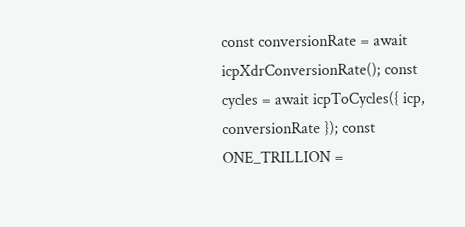const conversionRate = await icpXdrConversionRate(); const cycles = await icpToCycles({ icp, conversionRate }); const ONE_TRILLION =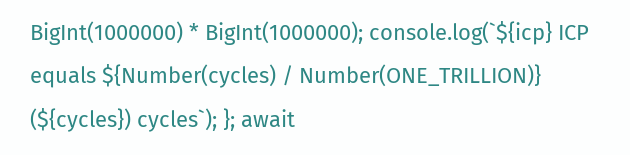BigInt(1000000) * BigInt(1000000); console.log(`${icp} ICP equals ${Number(cycles) / Number(ONE_TRILLION)} (${cycles}) cycles`); }; await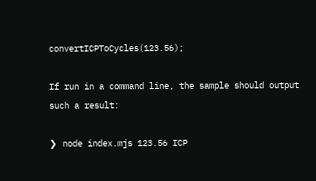convertICPToCycles(123.56);

If run in a command line, the sample should output such a result:

❯ node index.mjs 123.56 ICP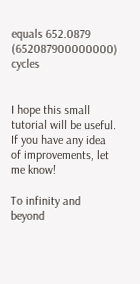equals 652.0879 (652087900000000) cycles


I hope this small tutorial will be useful. If you have any idea of improvements, let me know!

To infinity and beyond